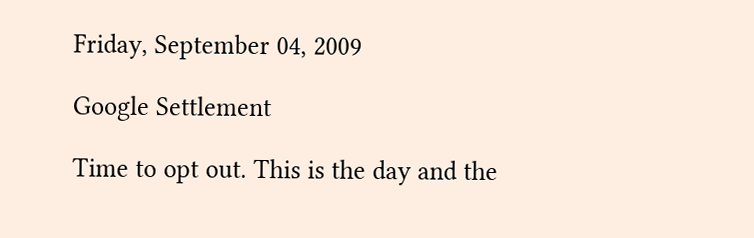Friday, September 04, 2009

Google Settlement

Time to opt out. This is the day and the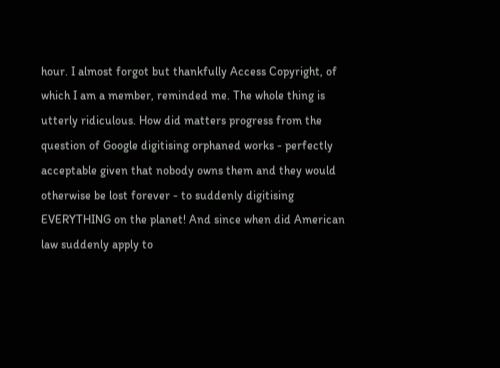hour. I almost forgot but thankfully Access Copyright, of which I am a member, reminded me. The whole thing is utterly ridiculous. How did matters progress from the question of Google digitising orphaned works - perfectly acceptable given that nobody owns them and they would otherwise be lost forever - to suddenly digitising EVERYTHING on the planet! And since when did American law suddenly apply to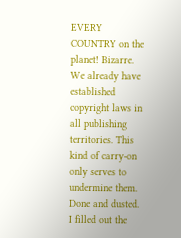EVERY COUNTRY on the planet! Bizarre. We already have established copyright laws in all publishing territories. This kind of carry-on only serves to undermine them. Done and dusted. I filled out the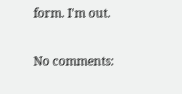form. I'm out.

No comments: